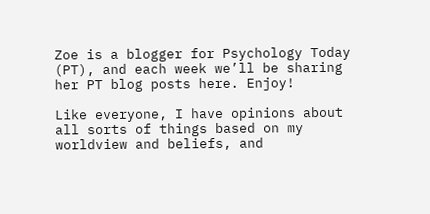Zoe is a blogger for Psychology Today (PT), and each week we’ll be sharing her PT blog posts here. Enjoy!

Like everyone, I have opinions about all sorts of things based on my worldview and beliefs, and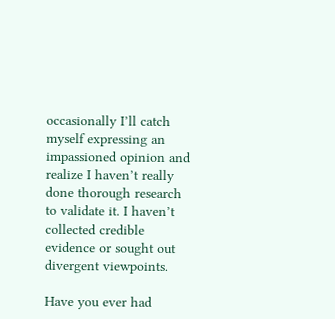occasionally I’ll catch myself expressing an impassioned opinion and realize I haven’t really done thorough research to validate it. I haven’t collected credible evidence or sought out divergent viewpoints.

Have you ever had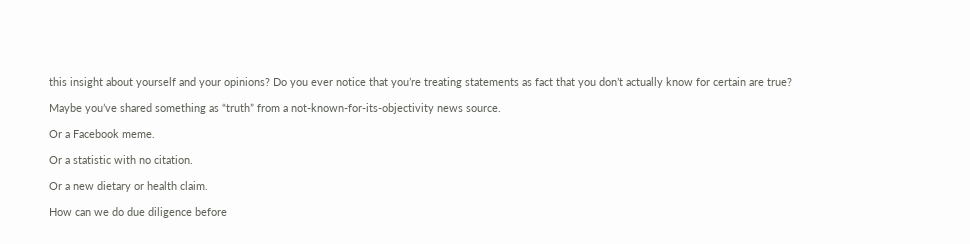this insight about yourself and your opinions? Do you ever notice that you’re treating statements as fact that you don’t actually know for certain are true?

Maybe you’ve shared something as “truth” from a not-known-for-its-objectivity news source.

Or a Facebook meme.

Or a statistic with no citation.

Or a new dietary or health claim.

How can we do due diligence before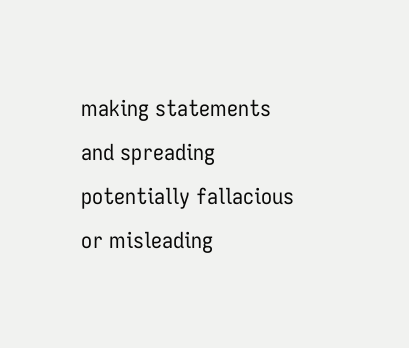making statements and spreading potentially fallacious or misleading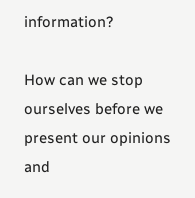information?

How can we stop ourselves before we present our opinions and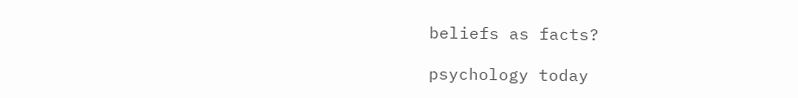beliefs as facts?

psychology today